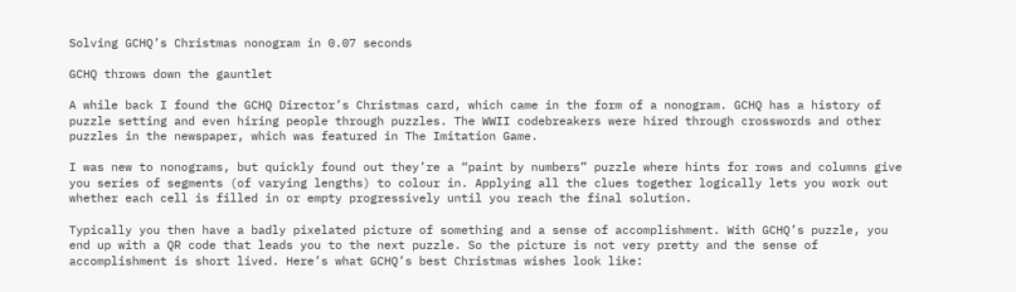Solving GCHQ’s Christmas nonogram in 0.07 seconds

GCHQ throws down the gauntlet

A while back I found the GCHQ Director’s Christmas card, which came in the form of a nonogram. GCHQ has a history of puzzle setting and even hiring people through puzzles. The WWII codebreakers were hired through crosswords and other puzzles in the newspaper, which was featured in The Imitation Game.

I was new to nonograms, but quickly found out they’re a “paint by numbers” puzzle where hints for rows and columns give you series of segments (of varying lengths) to colour in. Applying all the clues together logically lets you work out whether each cell is filled in or empty progressively until you reach the final solution.

Typically you then have a badly pixelated picture of something and a sense of accomplishment. With GCHQ’s puzzle, you end up with a QR code that leads you to the next puzzle. So the picture is not very pretty and the sense of accomplishment is short lived. Here’s what GCHQ’s best Christmas wishes look like: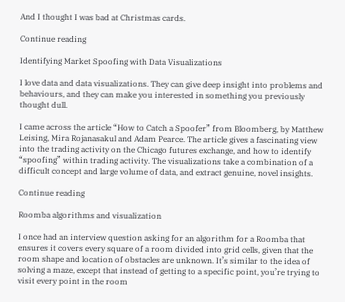And I thought I was bad at Christmas cards.

Continue reading

Identifying Market Spoofing with Data Visualizations

I love data and data visualizations. They can give deep insight into problems and behaviours, and they can make you interested in something you previously thought dull.

I came across the article “How to Catch a Spoofer” from Bloomberg, by Matthew Leising, Mira Rojanasakul and Adam Pearce. The article gives a fascinating view into the trading activity on the Chicago futures exchange, and how to identify “spoofing” within trading activity. The visualizations take a combination of a difficult concept and large volume of data, and extract genuine, novel insights.

Continue reading

Roomba algorithms and visualization

I once had an interview question asking for an algorithm for a Roomba that ensures it covers every square of a room divided into grid cells, given that the room shape and location of obstacles are unknown. It’s similar to the idea of solving a maze, except that instead of getting to a specific point, you’re trying to visit every point in the room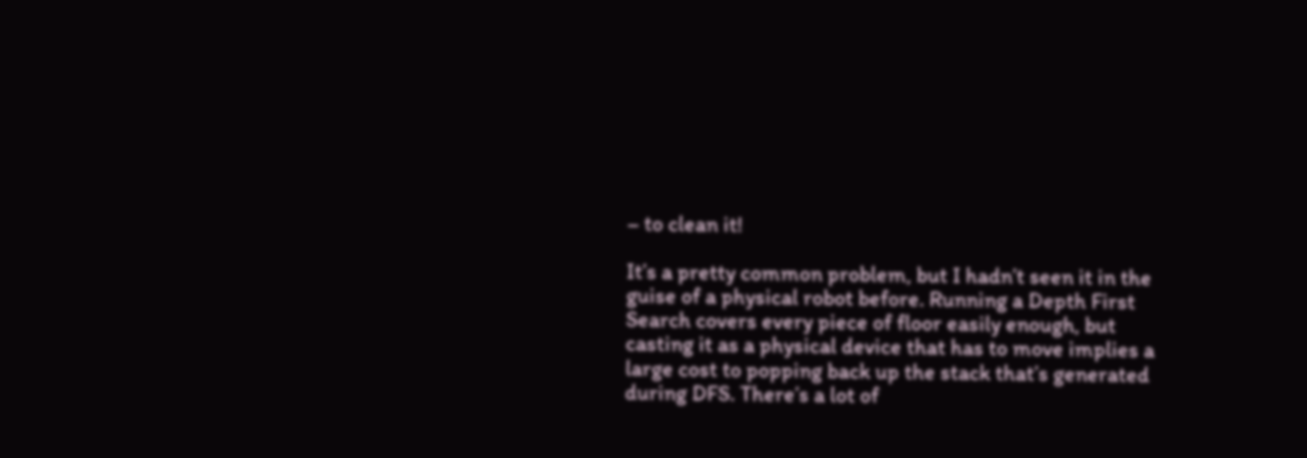– to clean it!

It’s a pretty common problem, but I hadn’t seen it in the guise of a physical robot before. Running a Depth First Search covers every piece of floor easily enough, but casting it as a physical device that has to move implies a large cost to popping back up the stack that’s generated during DFS. There’s a lot of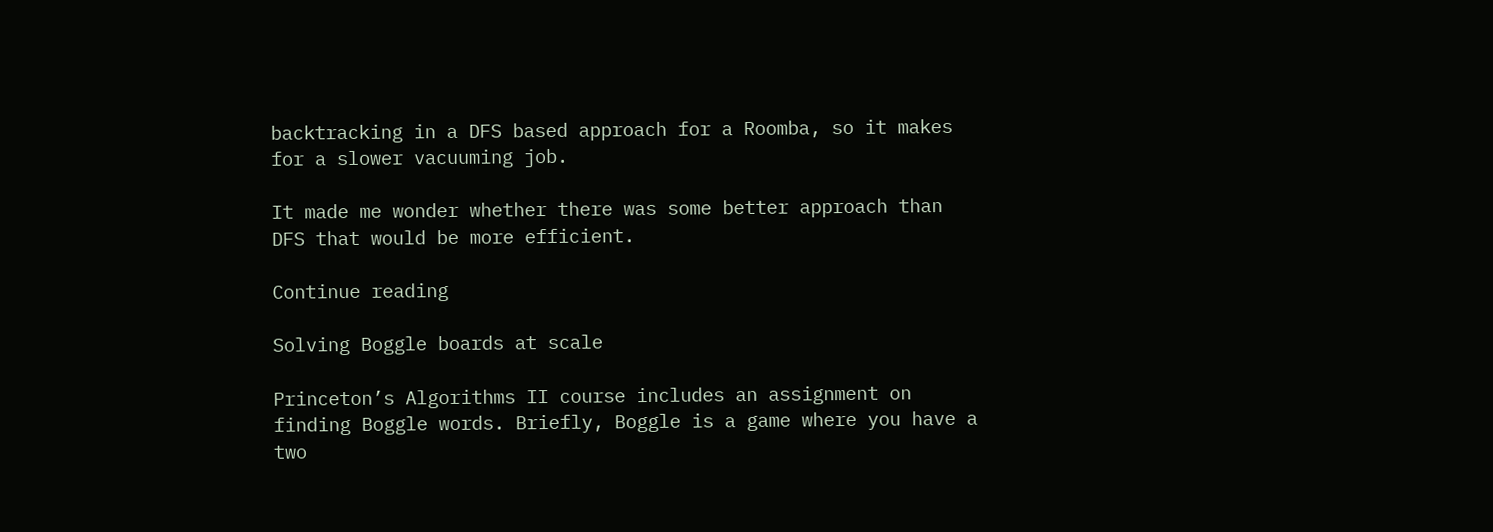backtracking in a DFS based approach for a Roomba, so it makes for a slower vacuuming job.

It made me wonder whether there was some better approach than DFS that would be more efficient.

Continue reading

Solving Boggle boards at scale

Princeton’s Algorithms II course includes an assignment on finding Boggle words. Briefly, Boggle is a game where you have a two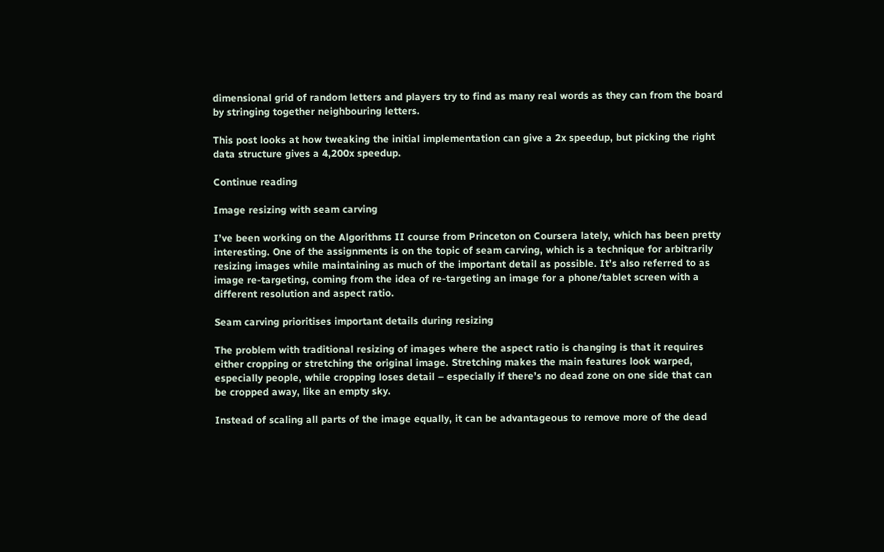dimensional grid of random letters and players try to find as many real words as they can from the board by stringing together neighbouring letters.

This post looks at how tweaking the initial implementation can give a 2x speedup, but picking the right data structure gives a 4,200x speedup.

Continue reading

Image resizing with seam carving

I’ve been working on the Algorithms II course from Princeton on Coursera lately, which has been pretty interesting. One of the assignments is on the topic of seam carving, which is a technique for arbitrarily resizing images while maintaining as much of the important detail as possible. It’s also referred to as image re-targeting, coming from the idea of re-targeting an image for a phone/tablet screen with a different resolution and aspect ratio.

Seam carving prioritises important details during resizing

The problem with traditional resizing of images where the aspect ratio is changing is that it requires either cropping or stretching the original image. Stretching makes the main features look warped, especially people, while cropping loses detail – especially if there’s no dead zone on one side that can be cropped away, like an empty sky.

Instead of scaling all parts of the image equally, it can be advantageous to remove more of the dead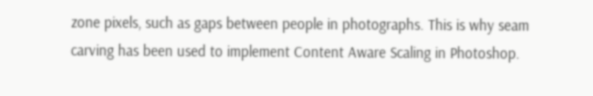zone pixels, such as gaps between people in photographs. This is why seam carving has been used to implement Content Aware Scaling in Photoshop.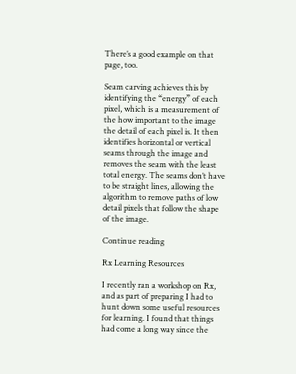There’s a good example on that page, too.

Seam carving achieves this by identifying the “energy” of each pixel, which is a measurement of the how important to the image the detail of each pixel is. It then identifies horizontal or vertical seams through the image and removes the seam with the least total energy. The seams don’t have to be straight lines, allowing the algorithm to remove paths of low detail pixels that follow the shape of the image.

Continue reading

Rx Learning Resources

I recently ran a workshop on Rx, and as part of preparing I had to hunt down some useful resources for learning. I found that things had come a long way since the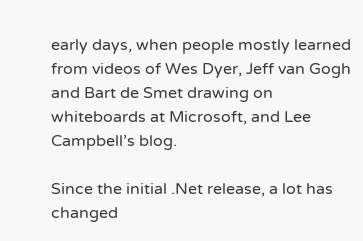early days, when people mostly learned from videos of Wes Dyer, Jeff van Gogh and Bart de Smet drawing on whiteboards at Microsoft, and Lee Campbell’s blog.

Since the initial .Net release, a lot has changed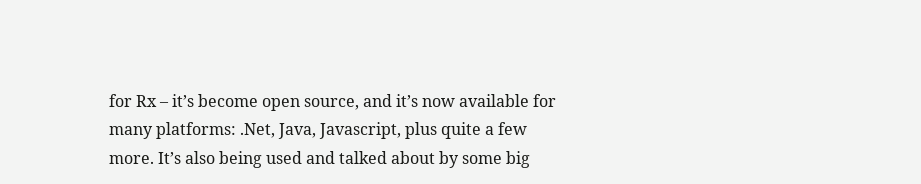for Rx – it’s become open source, and it’s now available for many platforms: .Net, Java, Javascript, plus quite a few more. It’s also being used and talked about by some big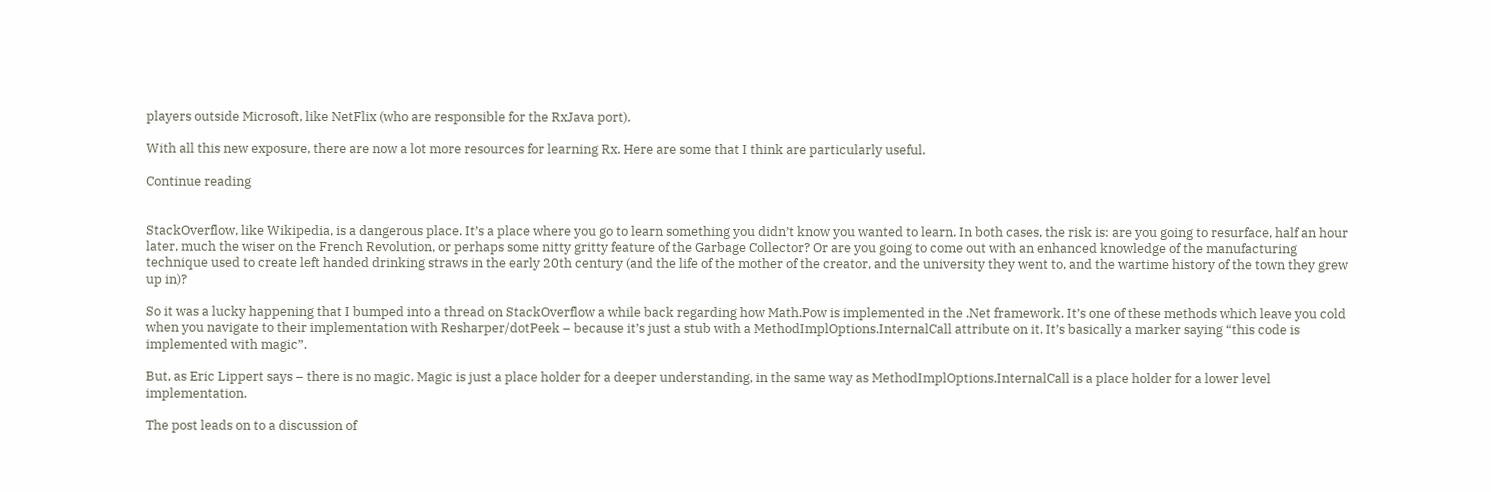players outside Microsoft, like NetFlix (who are responsible for the RxJava port).

With all this new exposure, there are now a lot more resources for learning Rx. Here are some that I think are particularly useful.

Continue reading


StackOverflow, like Wikipedia, is a dangerous place. It’s a place where you go to learn something you didn’t know you wanted to learn. In both cases, the risk is: are you going to resurface, half an hour later, much the wiser on the French Revolution, or perhaps some nitty gritty feature of the Garbage Collector? Or are you going to come out with an enhanced knowledge of the manufacturing technique used to create left handed drinking straws in the early 20th century (and the life of the mother of the creator, and the university they went to, and the wartime history of the town they grew up in)?

So it was a lucky happening that I bumped into a thread on StackOverflow a while back regarding how Math.Pow is implemented in the .Net framework. It’s one of these methods which leave you cold when you navigate to their implementation with Resharper/dotPeek – because it’s just a stub with a MethodImplOptions.InternalCall attribute on it. It’s basically a marker saying “this code is implemented with magic”.

But, as Eric Lippert says – there is no magic. Magic is just a place holder for a deeper understanding, in the same way as MethodImplOptions.InternalCall is a place holder for a lower level implementation.

The post leads on to a discussion of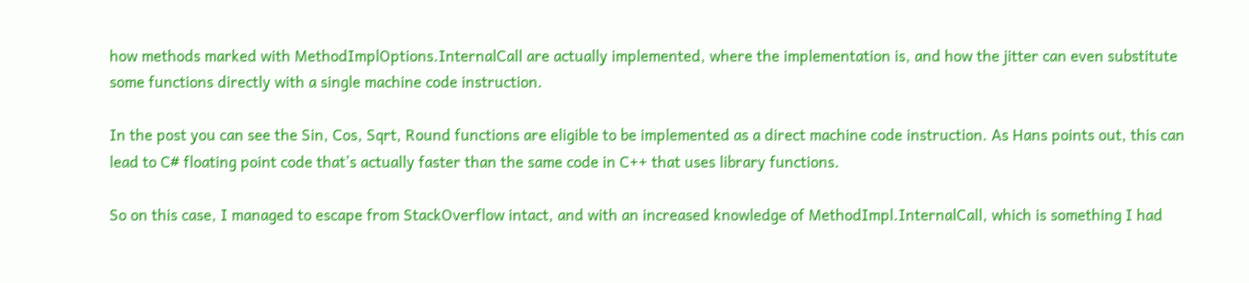how methods marked with MethodImplOptions.InternalCall are actually implemented, where the implementation is, and how the jitter can even substitute some functions directly with a single machine code instruction.

In the post you can see the Sin, Cos, Sqrt, Round functions are eligible to be implemented as a direct machine code instruction. As Hans points out, this can lead to C# floating point code that’s actually faster than the same code in C++ that uses library functions.

So on this case, I managed to escape from StackOverflow intact, and with an increased knowledge of MethodImpl.InternalCall, which is something I had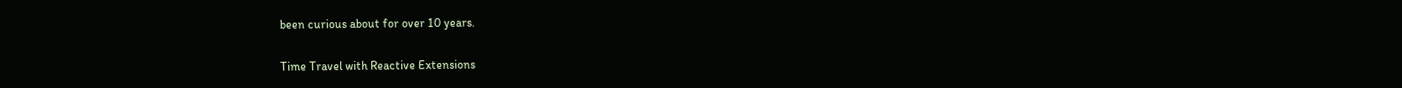been curious about for over 10 years.

Time Travel with Reactive Extensions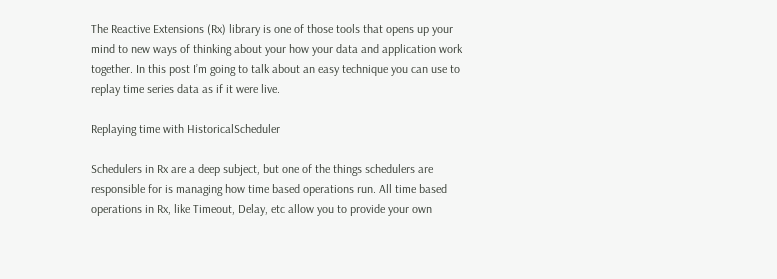The Reactive Extensions (Rx) library is one of those tools that opens up your mind to new ways of thinking about your how your data and application work together. In this post I’m going to talk about an easy technique you can use to replay time series data as if it were live.

Replaying time with HistoricalScheduler

Schedulers in Rx are a deep subject, but one of the things schedulers are responsible for is managing how time based operations run. All time based operations in Rx, like Timeout, Delay, etc allow you to provide your own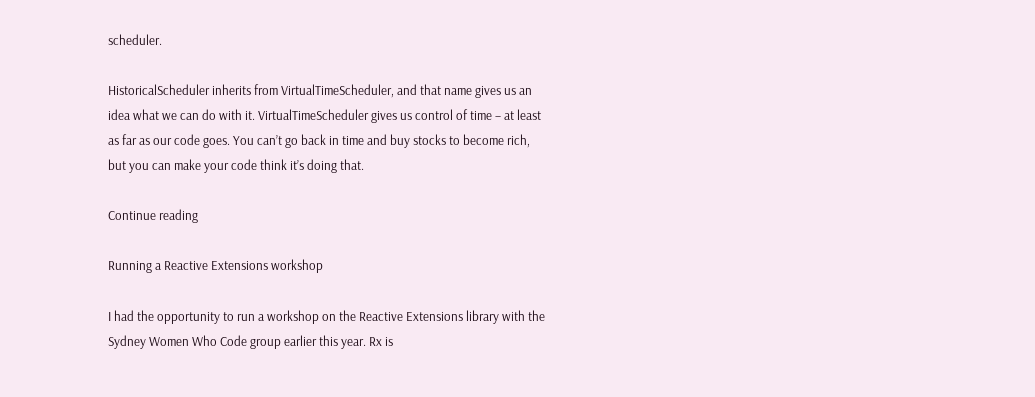scheduler.

HistoricalScheduler inherits from VirtualTimeScheduler, and that name gives us an idea what we can do with it. VirtualTimeScheduler gives us control of time – at least as far as our code goes. You can’t go back in time and buy stocks to become rich, but you can make your code think it’s doing that.

Continue reading

Running a Reactive Extensions workshop

I had the opportunity to run a workshop on the Reactive Extensions library with the Sydney Women Who Code group earlier this year. Rx is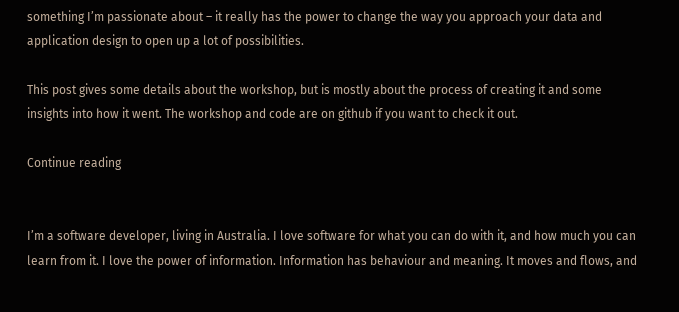something I’m passionate about – it really has the power to change the way you approach your data and application design to open up a lot of possibilities.

This post gives some details about the workshop, but is mostly about the process of creating it and some insights into how it went. The workshop and code are on github if you want to check it out.

Continue reading


I’m a software developer, living in Australia. I love software for what you can do with it, and how much you can learn from it. I love the power of information. Information has behaviour and meaning. It moves and flows, and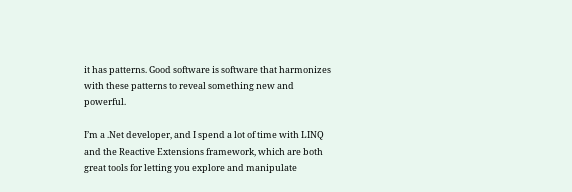it has patterns. Good software is software that harmonizes with these patterns to reveal something new and powerful.

I’m a .Net developer, and I spend a lot of time with LINQ and the Reactive Extensions framework, which are both great tools for letting you explore and manipulate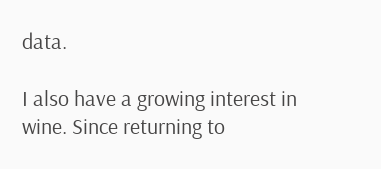data.

I also have a growing interest in wine. Since returning to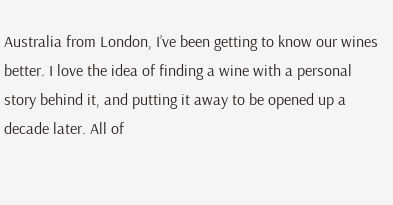Australia from London, I’ve been getting to know our wines better. I love the idea of finding a wine with a personal story behind it, and putting it away to be opened up a decade later. All of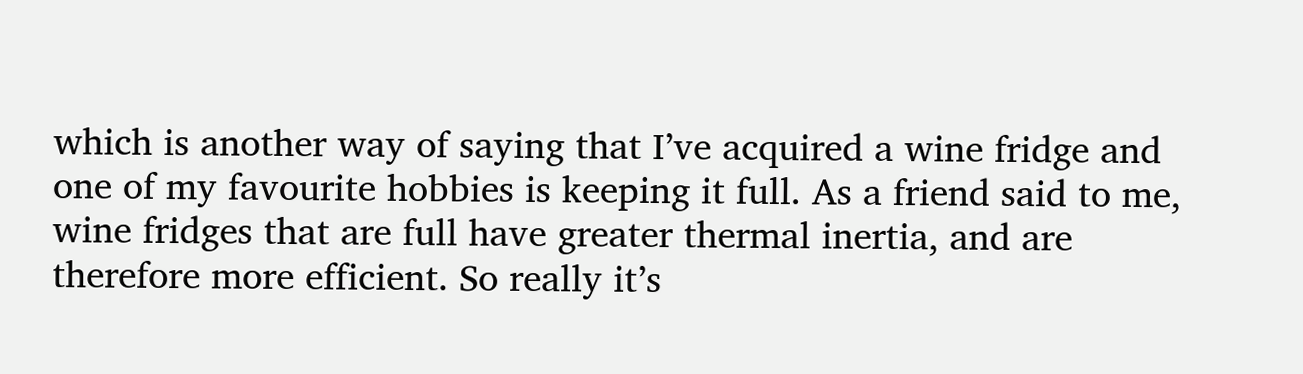which is another way of saying that I’ve acquired a wine fridge and one of my favourite hobbies is keeping it full. As a friend said to me, wine fridges that are full have greater thermal inertia, and are therefore more efficient. So really it’s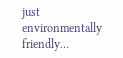just environmentally friendly…